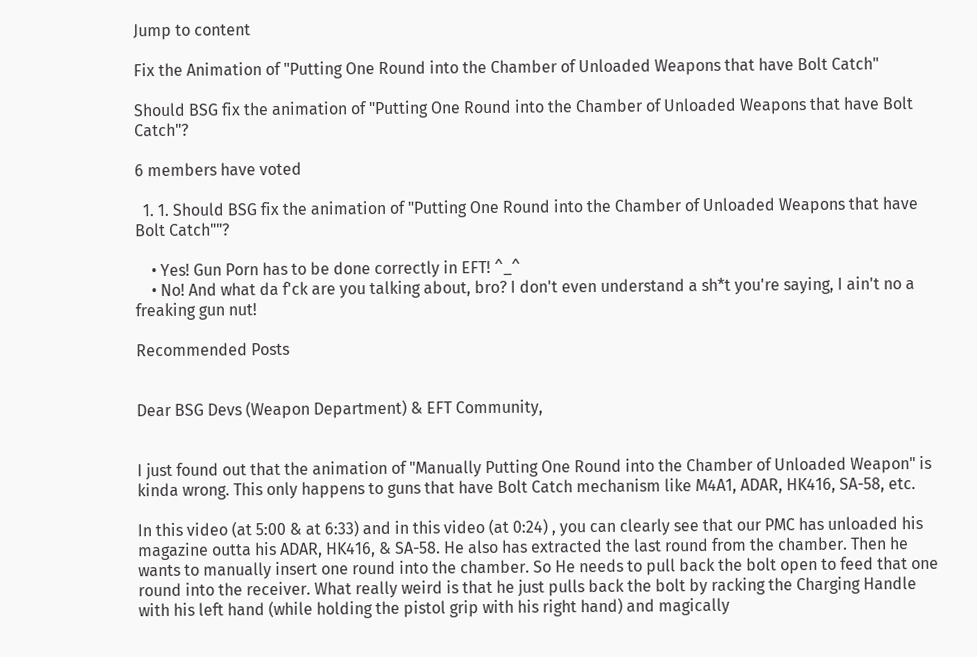Jump to content

Fix the Animation of "Putting One Round into the Chamber of Unloaded Weapons that have Bolt Catch"

Should BSG fix the animation of "Putting One Round into the Chamber of Unloaded Weapons that have Bolt Catch"?

6 members have voted

  1. 1. Should BSG fix the animation of "Putting One Round into the Chamber of Unloaded Weapons that have Bolt Catch""?

    • Yes! Gun Porn has to be done correctly in EFT! ^_^
    • No! And what da f'ck are you talking about, bro? I don't even understand a sh*t you're saying, I ain't no a freaking gun nut!

Recommended Posts


Dear BSG Devs (Weapon Department) & EFT Community,


I just found out that the animation of "Manually Putting One Round into the Chamber of Unloaded Weapon" is kinda wrong. This only happens to guns that have Bolt Catch mechanism like M4A1, ADAR, HK416, SA-58, etc.

In this video (at 5:00 & at 6:33) and in this video (at 0:24) , you can clearly see that our PMC has unloaded his magazine outta his ADAR, HK416, & SA-58. He also has extracted the last round from the chamber. Then he wants to manually insert one round into the chamber. So He needs to pull back the bolt open to feed that one round into the receiver. What really weird is that he just pulls back the bolt by racking the Charging Handle with his left hand (while holding the pistol grip with his right hand) and magically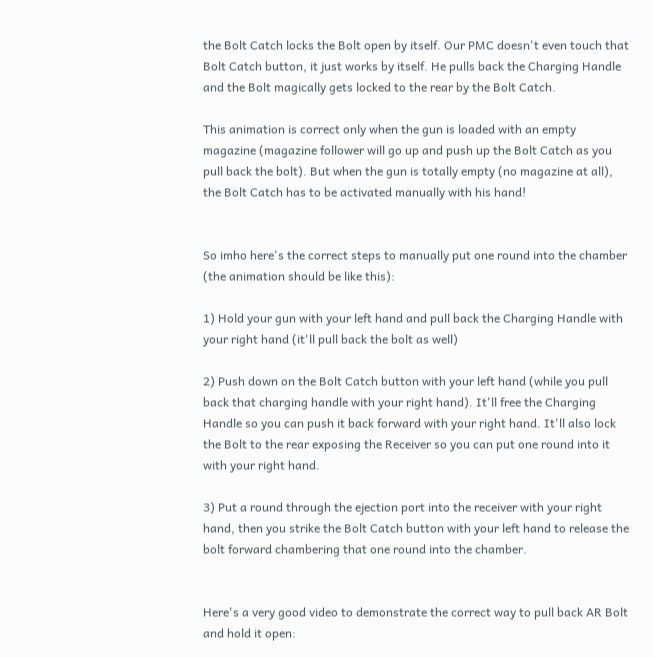the Bolt Catch locks the Bolt open by itself. Our PMC doesn't even touch that Bolt Catch button, it just works by itself. He pulls back the Charging Handle and the Bolt magically gets locked to the rear by the Bolt Catch.

This animation is correct only when the gun is loaded with an empty magazine (magazine follower will go up and push up the Bolt Catch as you pull back the bolt). But when the gun is totally empty (no magazine at all), the Bolt Catch has to be activated manually with his hand!


So imho here's the correct steps to manually put one round into the chamber (the animation should be like this):

1) Hold your gun with your left hand and pull back the Charging Handle with your right hand (it'll pull back the bolt as well)

2) Push down on the Bolt Catch button with your left hand (while you pull back that charging handle with your right hand). It'll free the Charging Handle so you can push it back forward with your right hand. It'll also lock the Bolt to the rear exposing the Receiver so you can put one round into it with your right hand.

3) Put a round through the ejection port into the receiver with your right hand, then you strike the Bolt Catch button with your left hand to release the bolt forward chambering that one round into the chamber.


Here's a very good video to demonstrate the correct way to pull back AR Bolt and hold it open: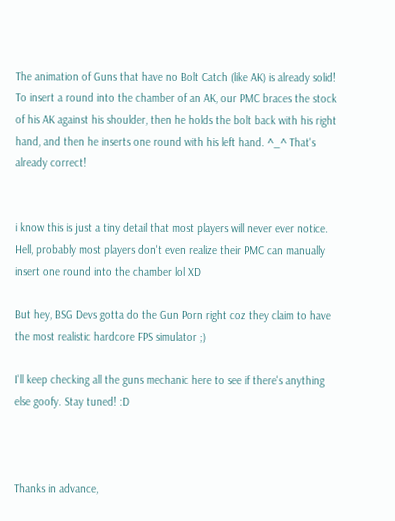The animation of Guns that have no Bolt Catch (like AK) is already solid! To insert a round into the chamber of an AK, our PMC braces the stock of his AK against his shoulder, then he holds the bolt back with his right hand, and then he inserts one round with his left hand. ^_^ That's already correct!


i know this is just a tiny detail that most players will never ever notice. Hell, probably most players don't even realize their PMC can manually insert one round into the chamber lol XD

But hey, BSG Devs gotta do the Gun Porn right coz they claim to have the most realistic hardcore FPS simulator ;)

I'll keep checking all the guns mechanic here to see if there's anything else goofy. Stay tuned! :D



Thanks in advance,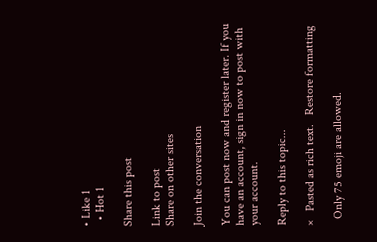• Like 1
  • Hot 1

Share this post

Link to post
Share on other sites

Join the conversation

You can post now and register later. If you have an account, sign in now to post with your account.

Reply to this topic...

×   Pasted as rich text.   Restore formatting

  Only 75 emoji are allowed.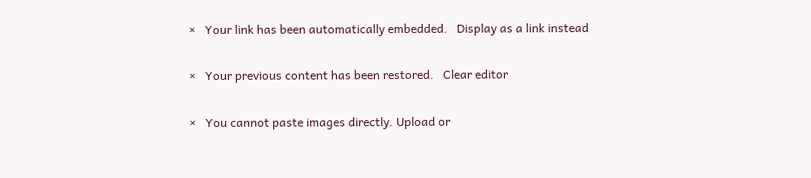×   Your link has been automatically embedded.   Display as a link instead

×   Your previous content has been restored.   Clear editor

×   You cannot paste images directly. Upload or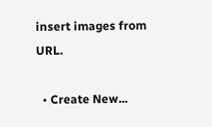insert images from URL.

  • Create New...